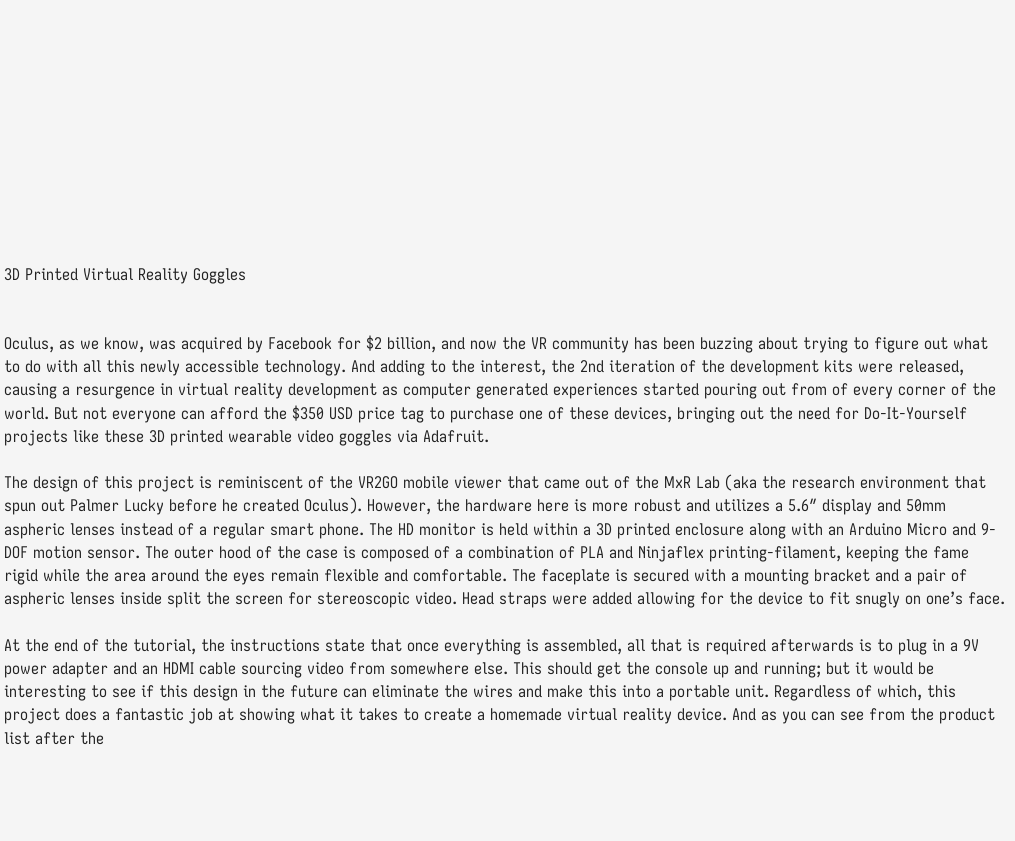3D Printed Virtual Reality Goggles


Oculus, as we know, was acquired by Facebook for $2 billion, and now the VR community has been buzzing about trying to figure out what to do with all this newly accessible technology. And adding to the interest, the 2nd iteration of the development kits were released, causing a resurgence in virtual reality development as computer generated experiences started pouring out from of every corner of the world. But not everyone can afford the $350 USD price tag to purchase one of these devices, bringing out the need for Do-It-Yourself projects like these 3D printed wearable video goggles via Adafruit.

The design of this project is reminiscent of the VR2GO mobile viewer that came out of the MxR Lab (aka the research environment that spun out Palmer Lucky before he created Oculus). However, the hardware here is more robust and utilizes a 5.6″ display and 50mm aspheric lenses instead of a regular smart phone. The HD monitor is held within a 3D printed enclosure along with an Arduino Micro and 9-DOF motion sensor. The outer hood of the case is composed of a combination of PLA and Ninjaflex printing-filament, keeping the fame rigid while the area around the eyes remain flexible and comfortable. The faceplate is secured with a mounting bracket and a pair of aspheric lenses inside split the screen for stereoscopic video. Head straps were added allowing for the device to fit snugly on one’s face.

At the end of the tutorial, the instructions state that once everything is assembled, all that is required afterwards is to plug in a 9V power adapter and an HDMI cable sourcing video from somewhere else. This should get the console up and running; but it would be interesting to see if this design in the future can eliminate the wires and make this into a portable unit. Regardless of which, this project does a fantastic job at showing what it takes to create a homemade virtual reality device. And as you can see from the product list after the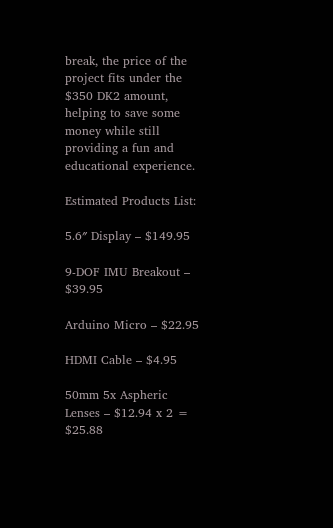break, the price of the project fits under the $350 DK2 amount, helping to save some money while still providing a fun and educational experience.

Estimated Products List:

5.6″ Display – $149.95

9-DOF IMU Breakout – $39.95

Arduino Micro – $22.95

HDMI Cable – $4.95

50mm 5x Aspheric Lenses – $12.94 x 2 = $25.88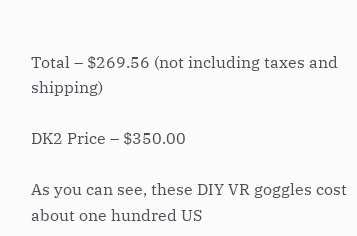Total – $269.56 (not including taxes and shipping)

DK2 Price – $350.00

As you can see, these DIY VR goggles cost about one hundred US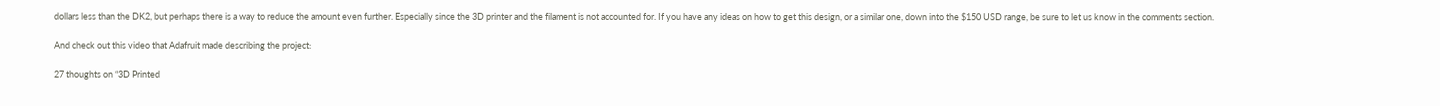dollars less than the DK2, but perhaps there is a way to reduce the amount even further. Especially since the 3D printer and the filament is not accounted for. If you have any ideas on how to get this design, or a similar one, down into the $150 USD range, be sure to let us know in the comments section.

And check out this video that Adafruit made describing the project:

27 thoughts on “3D Printed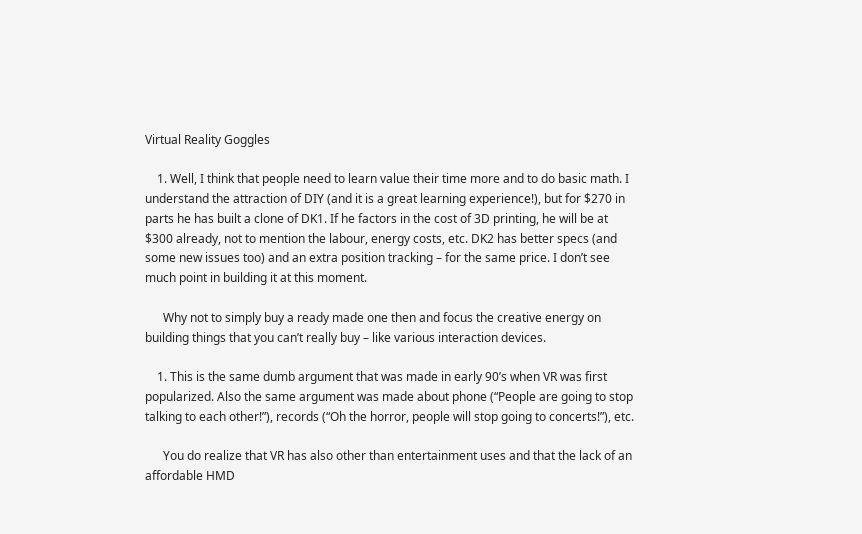Virtual Reality Goggles

    1. Well, I think that people need to learn value their time more and to do basic math. I understand the attraction of DIY (and it is a great learning experience!), but for $270 in parts he has built a clone of DK1. If he factors in the cost of 3D printing, he will be at $300 already, not to mention the labour, energy costs, etc. DK2 has better specs (and some new issues too) and an extra position tracking – for the same price. I don’t see much point in building it at this moment.

      Why not to simply buy a ready made one then and focus the creative energy on building things that you can’t really buy – like various interaction devices.

    1. This is the same dumb argument that was made in early 90’s when VR was first popularized. Also the same argument was made about phone (“People are going to stop talking to each other!”), records (“Oh the horror, people will stop going to concerts!”), etc.

      You do realize that VR has also other than entertainment uses and that the lack of an affordable HMD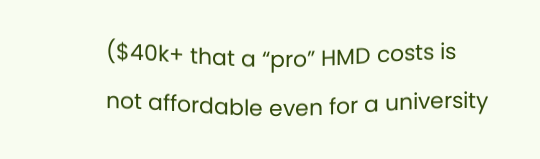($40k+ that a “pro” HMD costs is not affordable even for a university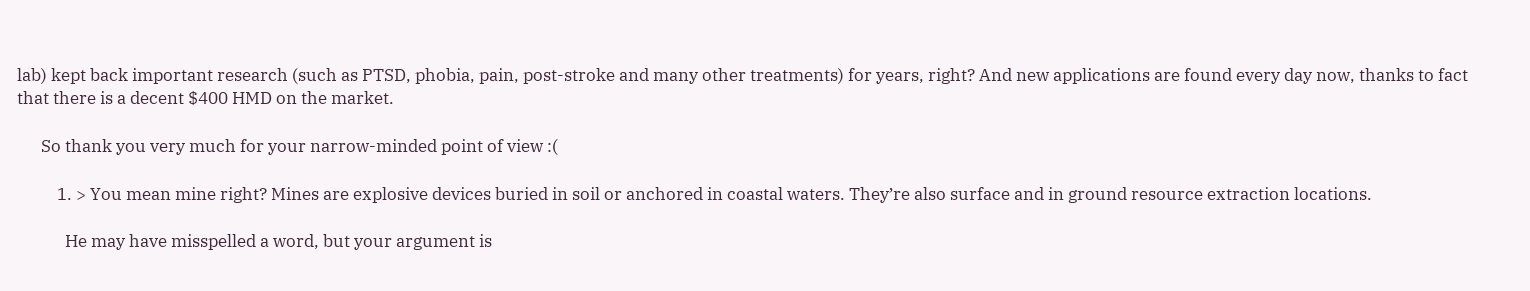lab) kept back important research (such as PTSD, phobia, pain, post-stroke and many other treatments) for years, right? And new applications are found every day now, thanks to fact that there is a decent $400 HMD on the market.

      So thank you very much for your narrow-minded point of view :(

          1. > You mean mine right? Mines are explosive devices buried in soil or anchored in coastal waters. They’re also surface and in ground resource extraction locations.

            He may have misspelled a word, but your argument is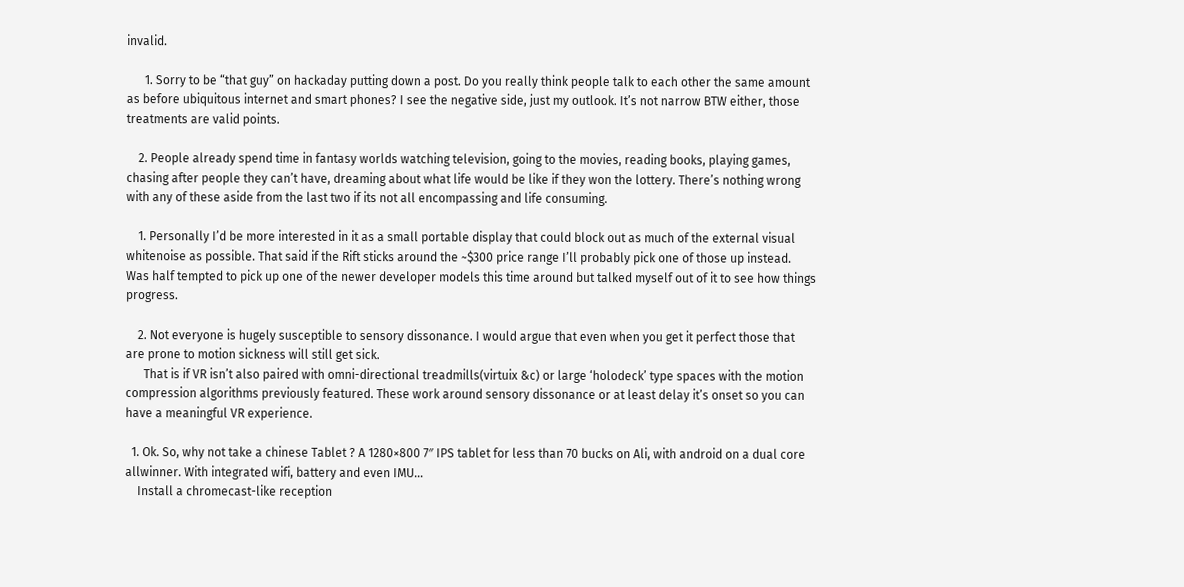invalid.

      1. Sorry to be “that guy” on hackaday putting down a post. Do you really think people talk to each other the same amount as before ubiquitous internet and smart phones? I see the negative side, just my outlook. It’s not narrow BTW either, those treatments are valid points.

    2. People already spend time in fantasy worlds watching television, going to the movies, reading books, playing games, chasing after people they can’t have, dreaming about what life would be like if they won the lottery. There’s nothing wrong with any of these aside from the last two if its not all encompassing and life consuming.

    1. Personally I’d be more interested in it as a small portable display that could block out as much of the external visual whitenoise as possible. That said if the Rift sticks around the ~$300 price range I’ll probably pick one of those up instead. Was half tempted to pick up one of the newer developer models this time around but talked myself out of it to see how things progress.

    2. Not everyone is hugely susceptible to sensory dissonance. I would argue that even when you get it perfect those that are prone to motion sickness will still get sick.
      That is if VR isn’t also paired with omni-directional treadmills(virtuix &c) or large ‘holodeck’ type spaces with the motion compression algorithms previously featured. These work around sensory dissonance or at least delay it’s onset so you can have a meaningful VR experience.

  1. Ok. So, why not take a chinese Tablet ? A 1280×800 7″ IPS tablet for less than 70 bucks on Ali, with android on a dual core allwinner. With integrated wifi, battery and even IMU…
    Install a chromecast-like reception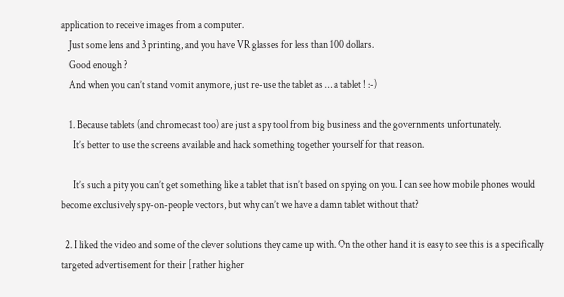application to receive images from a computer.
    Just some lens and 3 printing, and you have VR glasses for less than 100 dollars.
    Good enough ?
    And when you can’t stand vomit anymore, just re-use the tablet as … a tablet ! :-)

    1. Because tablets (and chromecast too) are just a spy tool from big business and the governments unfortunately.
      It’s better to use the screens available and hack something together yourself for that reason.

      It’s such a pity you can’t get something like a tablet that isn’t based on spying on you. I can see how mobile phones would become exclusively spy-on-people vectors, but why can’t we have a damn tablet without that?

  2. I liked the video and some of the clever solutions they came up with. On the other hand it is easy to see this is a specifically targeted advertisement for their [rather higher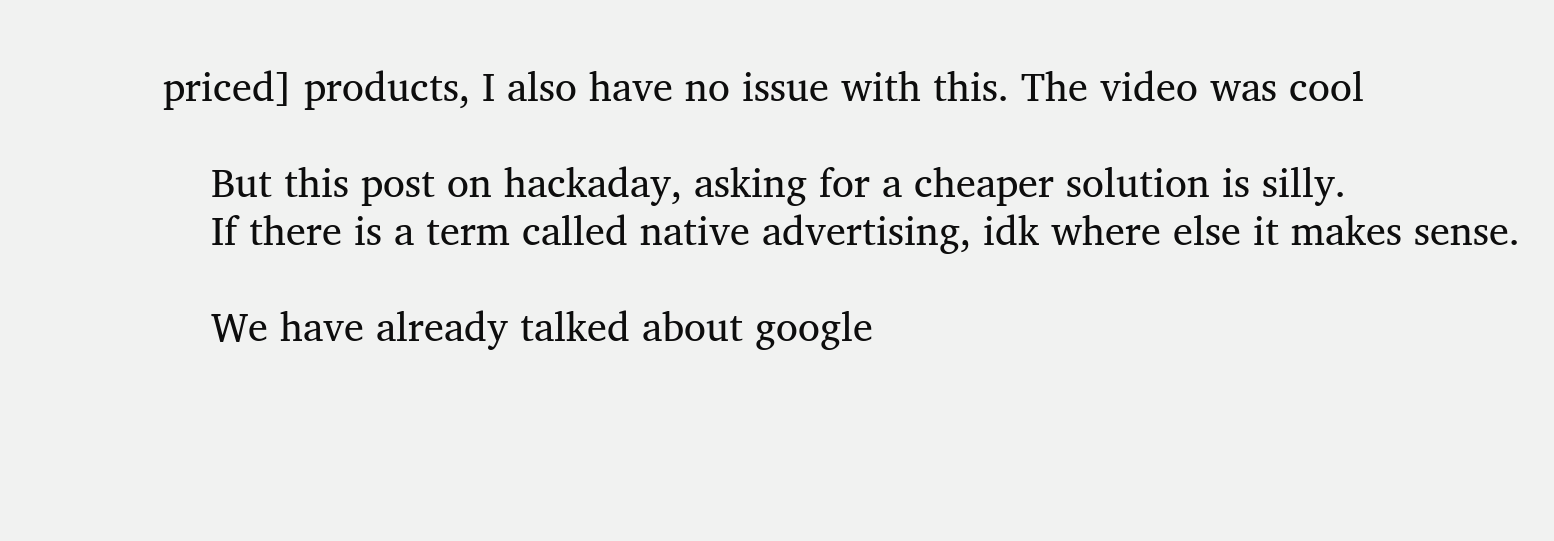priced] products, I also have no issue with this. The video was cool

    But this post on hackaday, asking for a cheaper solution is silly.
    If there is a term called native advertising, idk where else it makes sense.

    We have already talked about google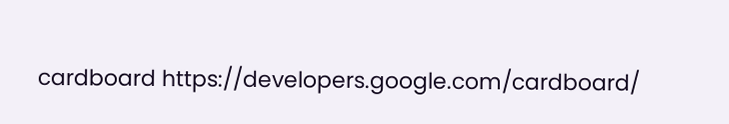cardboard https://developers.google.com/cardboard/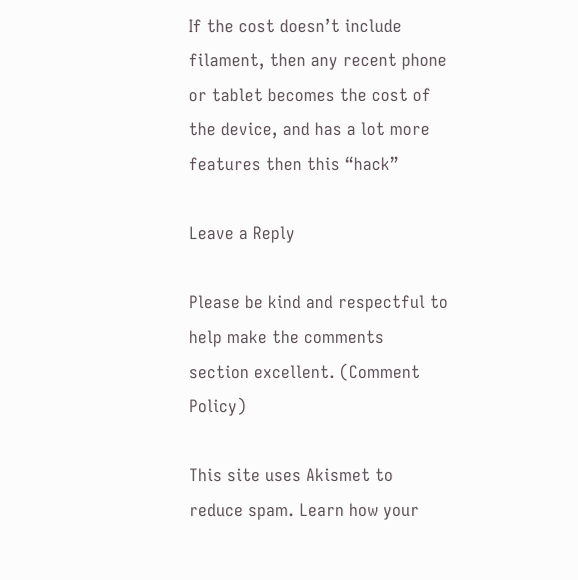If the cost doesn’t include filament, then any recent phone or tablet becomes the cost of the device, and has a lot more features then this “hack”

Leave a Reply

Please be kind and respectful to help make the comments section excellent. (Comment Policy)

This site uses Akismet to reduce spam. Learn how your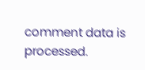comment data is processed.